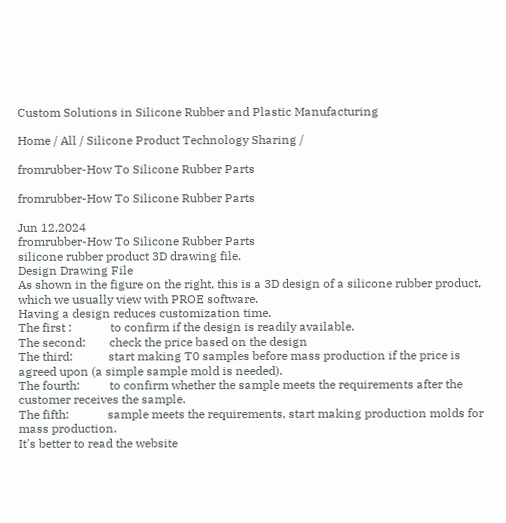Custom Solutions in Silicone Rubber and Plastic Manufacturing

Home / All / Silicone Product Technology Sharing /

fromrubber-How To Silicone Rubber Parts

fromrubber-How To Silicone Rubber Parts

Jun 12,2024
fromrubber-How To Silicone Rubber Parts
silicone rubber product 3D drawing file.
Design Drawing File
As shown in the figure on the right, this is a 3D design of a silicone rubber product, which we usually view with PROE software.
Having a design reduces customization time.
The first :             to confirm if the design is readily available.
The second:        check the price based on the design
The third:            start making T0 samples before mass production if the price is agreed upon (a simple sample mold is needed).
The fourth:          to confirm whether the sample meets the requirements after the customer receives the sample.
The fifth:             sample meets the requirements, start making production molds for mass production.
It's better to read the website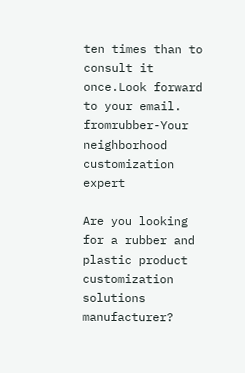ten times than to consult it once.Look forward to your email.
fromrubber-Your neighborhood customization expert

Are you looking for a rubber and plastic product customization solutions manufacturer?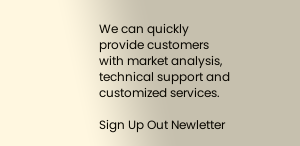We can quickly provide customers with market analysis, technical support and customized services.

Sign Up Out Newletter